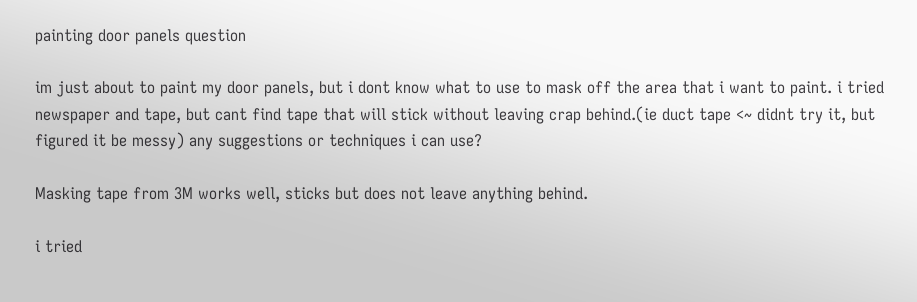painting door panels question

im just about to paint my door panels, but i dont know what to use to mask off the area that i want to paint. i tried newspaper and tape, but cant find tape that will stick without leaving crap behind.(ie duct tape <~ didnt try it, but figured it be messy) any suggestions or techniques i can use?

Masking tape from 3M works well, sticks but does not leave anything behind.

i tried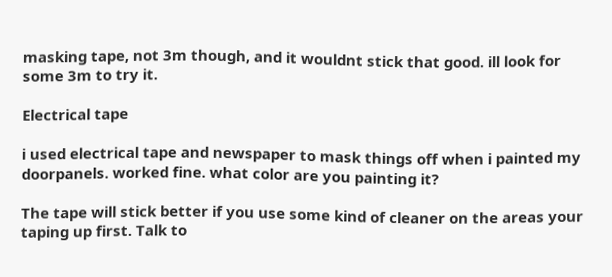masking tape, not 3m though, and it wouldnt stick that good. ill look for some 3m to try it.

Electrical tape

i used electrical tape and newspaper to mask things off when i painted my doorpanels. worked fine. what color are you painting it?

The tape will stick better if you use some kind of cleaner on the areas your taping up first. Talk to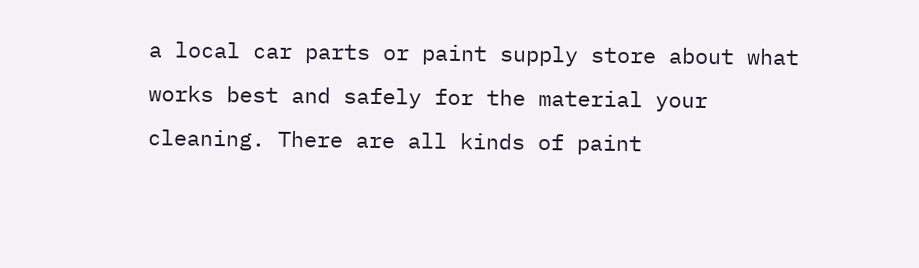a local car parts or paint supply store about what works best and safely for the material your cleaning. There are all kinds of paint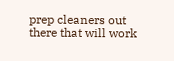prep cleaners out there that will work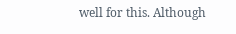well for this. Although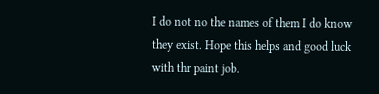I do not no the names of them I do know they exist. Hope this helps and good luck with thr paint job.